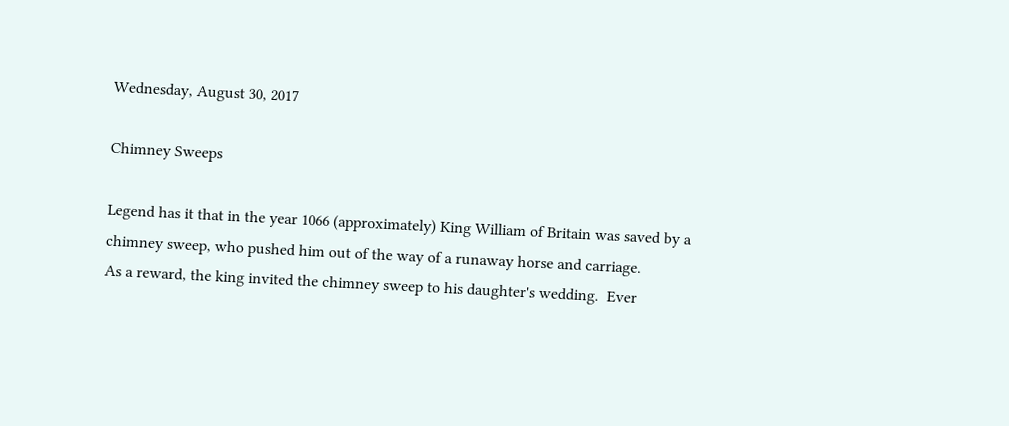Wednesday, August 30, 2017

Chimney Sweeps

Legend has it that in the year 1066 (approximately) King William of Britain was saved by a chimney sweep, who pushed him out of the way of a runaway horse and carriage.
As a reward, the king invited the chimney sweep to his daughter's wedding.  Ever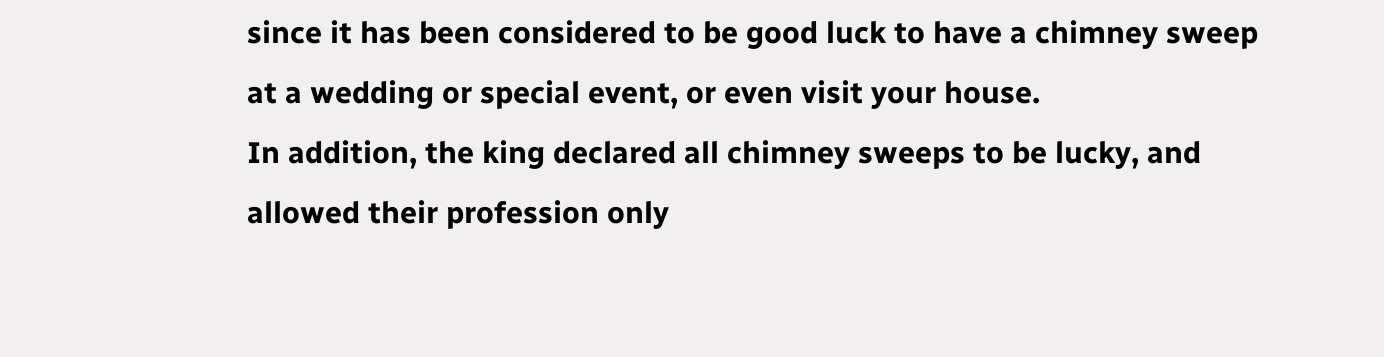since it has been considered to be good luck to have a chimney sweep at a wedding or special event, or even visit your house.
In addition, the king declared all chimney sweeps to be lucky, and allowed their profession only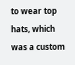to wear top hats, which was a custom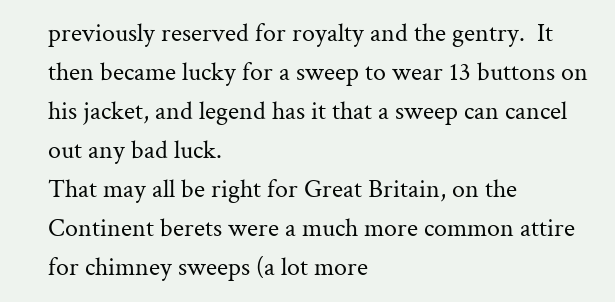previously reserved for royalty and the gentry.  It then became lucky for a sweep to wear 13 buttons on his jacket, and legend has it that a sweep can cancel out any bad luck.
That may all be right for Great Britain, on the Continent berets were a much more common attire for chimney sweeps (a lot more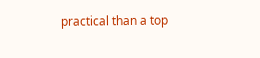practical than a top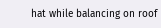hat while balancing on roof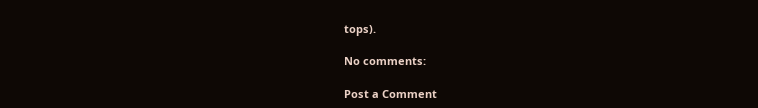tops).

No comments:

Post a Comment